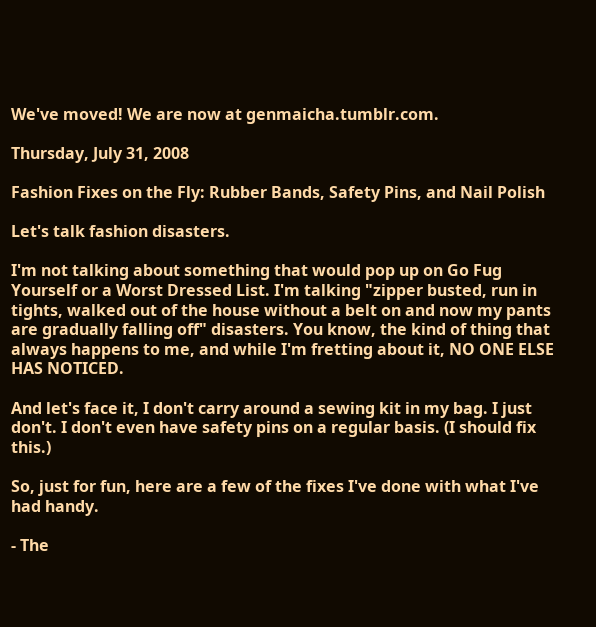We've moved! We are now at genmaicha.tumblr.com.

Thursday, July 31, 2008

Fashion Fixes on the Fly: Rubber Bands, Safety Pins, and Nail Polish

Let's talk fashion disasters.

I'm not talking about something that would pop up on Go Fug Yourself or a Worst Dressed List. I'm talking "zipper busted, run in tights, walked out of the house without a belt on and now my pants are gradually falling off" disasters. You know, the kind of thing that always happens to me, and while I'm fretting about it, NO ONE ELSE HAS NOTICED.

And let's face it, I don't carry around a sewing kit in my bag. I just don't. I don't even have safety pins on a regular basis. (I should fix this.)

So, just for fun, here are a few of the fixes I've done with what I've had handy.

- The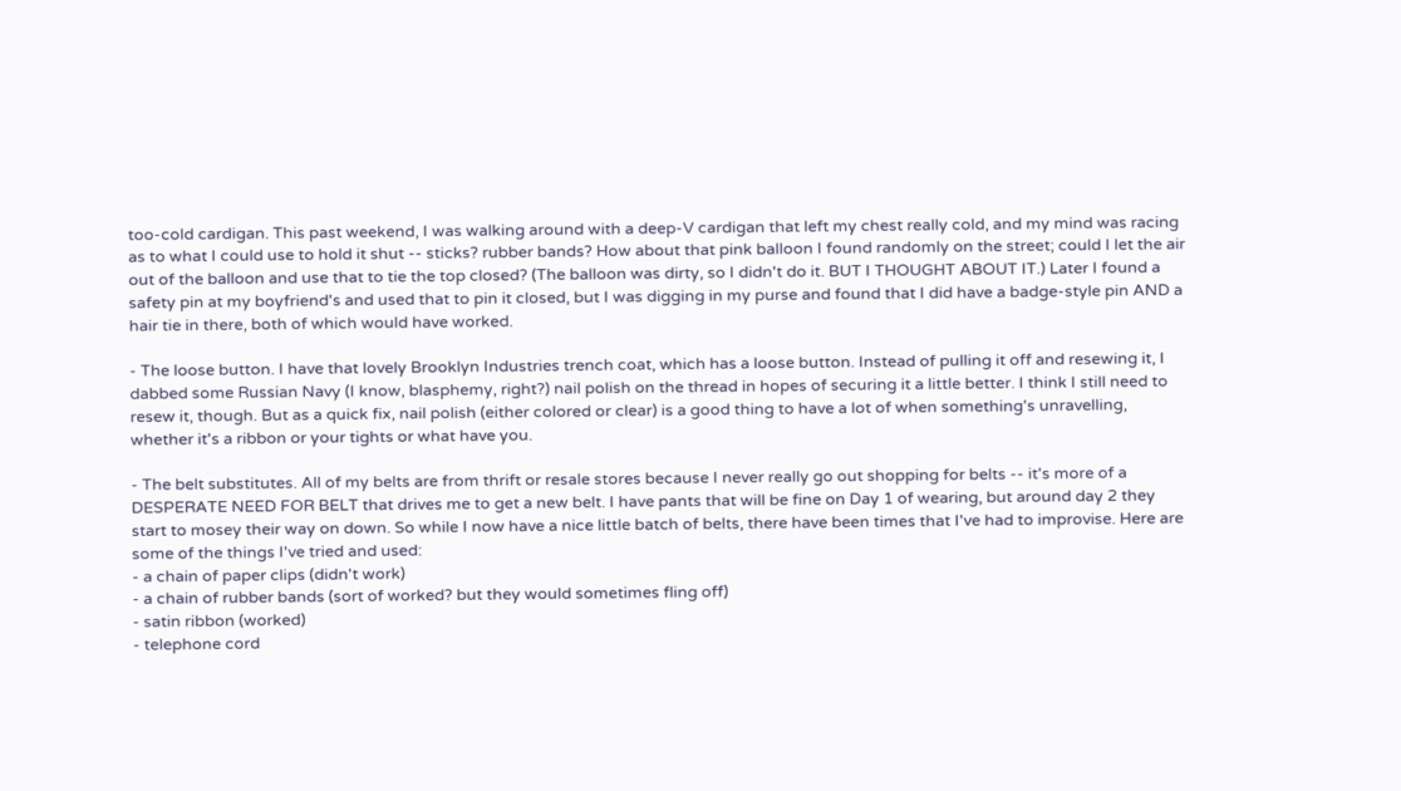too-cold cardigan. This past weekend, I was walking around with a deep-V cardigan that left my chest really cold, and my mind was racing as to what I could use to hold it shut -- sticks? rubber bands? How about that pink balloon I found randomly on the street; could I let the air out of the balloon and use that to tie the top closed? (The balloon was dirty, so I didn't do it. BUT I THOUGHT ABOUT IT.) Later I found a safety pin at my boyfriend's and used that to pin it closed, but I was digging in my purse and found that I did have a badge-style pin AND a hair tie in there, both of which would have worked.

- The loose button. I have that lovely Brooklyn Industries trench coat, which has a loose button. Instead of pulling it off and resewing it, I dabbed some Russian Navy (I know, blasphemy, right?) nail polish on the thread in hopes of securing it a little better. I think I still need to resew it, though. But as a quick fix, nail polish (either colored or clear) is a good thing to have a lot of when something's unravelling, whether it's a ribbon or your tights or what have you.

- The belt substitutes. All of my belts are from thrift or resale stores because I never really go out shopping for belts -- it's more of a DESPERATE NEED FOR BELT that drives me to get a new belt. I have pants that will be fine on Day 1 of wearing, but around day 2 they start to mosey their way on down. So while I now have a nice little batch of belts, there have been times that I've had to improvise. Here are some of the things I've tried and used:
- a chain of paper clips (didn't work)
- a chain of rubber bands (sort of worked? but they would sometimes fling off)
- satin ribbon (worked)
- telephone cord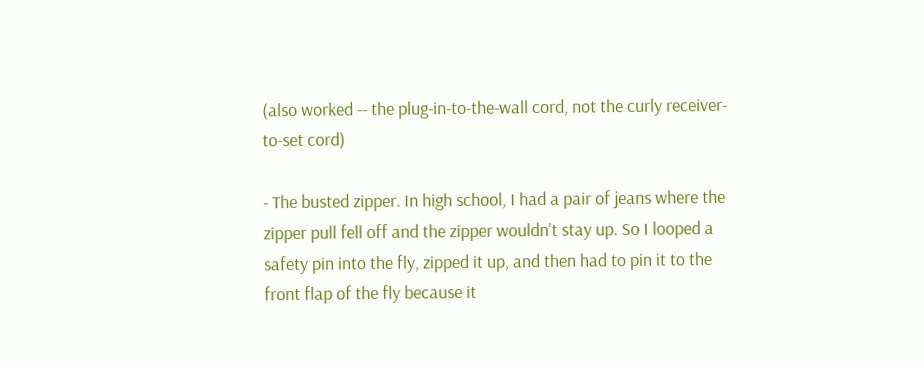(also worked -- the plug-in-to-the-wall cord, not the curly receiver-to-set cord)

- The busted zipper. In high school, I had a pair of jeans where the zipper pull fell off and the zipper wouldn't stay up. So I looped a safety pin into the fly, zipped it up, and then had to pin it to the front flap of the fly because it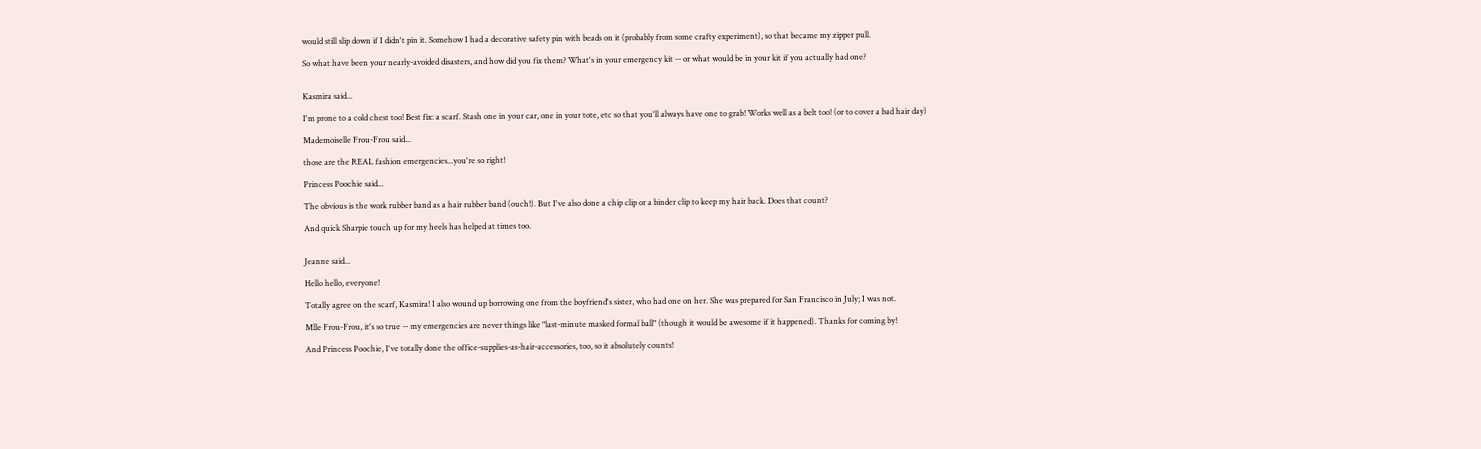would still slip down if I didn't pin it. Somehow I had a decorative safety pin with beads on it (probably from some crafty experiment), so that became my zipper pull.

So what have been your nearly-avoided disasters, and how did you fix them? What's in your emergency kit -- or what would be in your kit if you actually had one?


Kasmira said...

I'm prone to a cold chest too! Best fix: a scarf. Stash one in your car, one in your tote, etc so that you'll always have one to grab! Works well as a belt too! (or to cover a bad hair day)

Mademoiselle Frou-Frou said...

those are the REAL fashion emergencies...you're so right!

Princess Poochie said...

The obvious is the work rubber band as a hair rubber band (ouch!). But I've also done a chip clip or a binder clip to keep my hair back. Does that count?

And quick Sharpie touch up for my heels has helped at times too.


Jeanne said...

Hello hello, everyone!

Totally agree on the scarf, Kasmira! I also wound up borrowing one from the boyfriend's sister, who had one on her. She was prepared for San Francisco in July; I was not.

Mlle Frou-Frou, it's so true -- my emergencies are never things like "last-minute masked formal ball" (though it would be awesome if it happened). Thanks for coming by!

And Princess Poochie, I've totally done the office-supplies-as-hair-accessories, too, so it absolutely counts!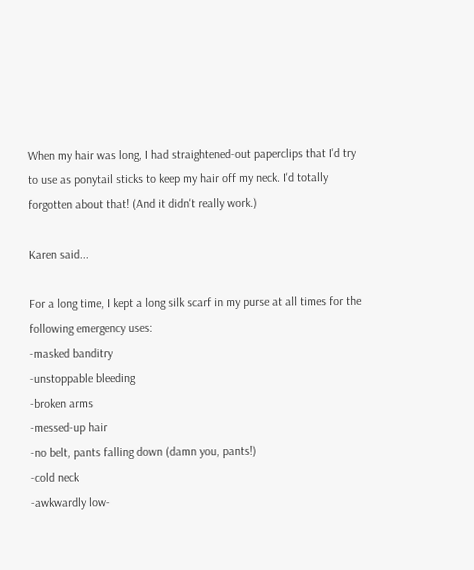When my hair was long, I had straightened-out paperclips that I'd try to use as ponytail sticks to keep my hair off my neck. I'd totally forgotten about that! (And it didn't really work.)

Karen said...

For a long time, I kept a long silk scarf in my purse at all times for the following emergency uses:
-masked banditry
-unstoppable bleeding
-broken arms
-messed-up hair
-no belt, pants falling down (damn you, pants!)
-cold neck
-awkwardly low-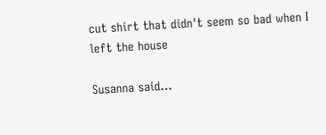cut shirt that didn't seem so bad when I left the house

Susanna said...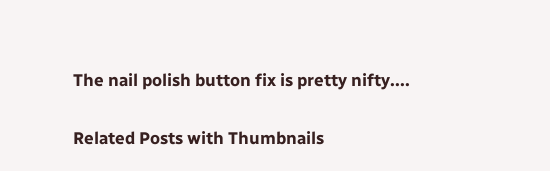The nail polish button fix is pretty nifty....

Related Posts with Thumbnails